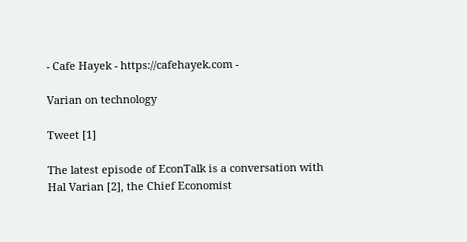- Cafe Hayek - https://cafehayek.com -

Varian on technology

Tweet [1]

The latest episode of EconTalk is a conversation with Hal Varian [2], the Chief Economist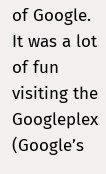of Google. It was a lot of fun visiting the Googleplex (Google’s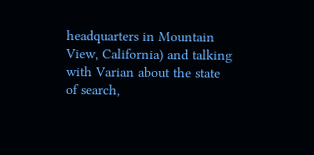headquarters in Mountain View, California) and talking with Varian about the state of search,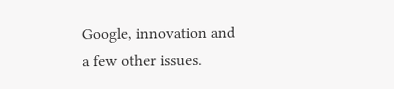Google, innovation and a few other issues.